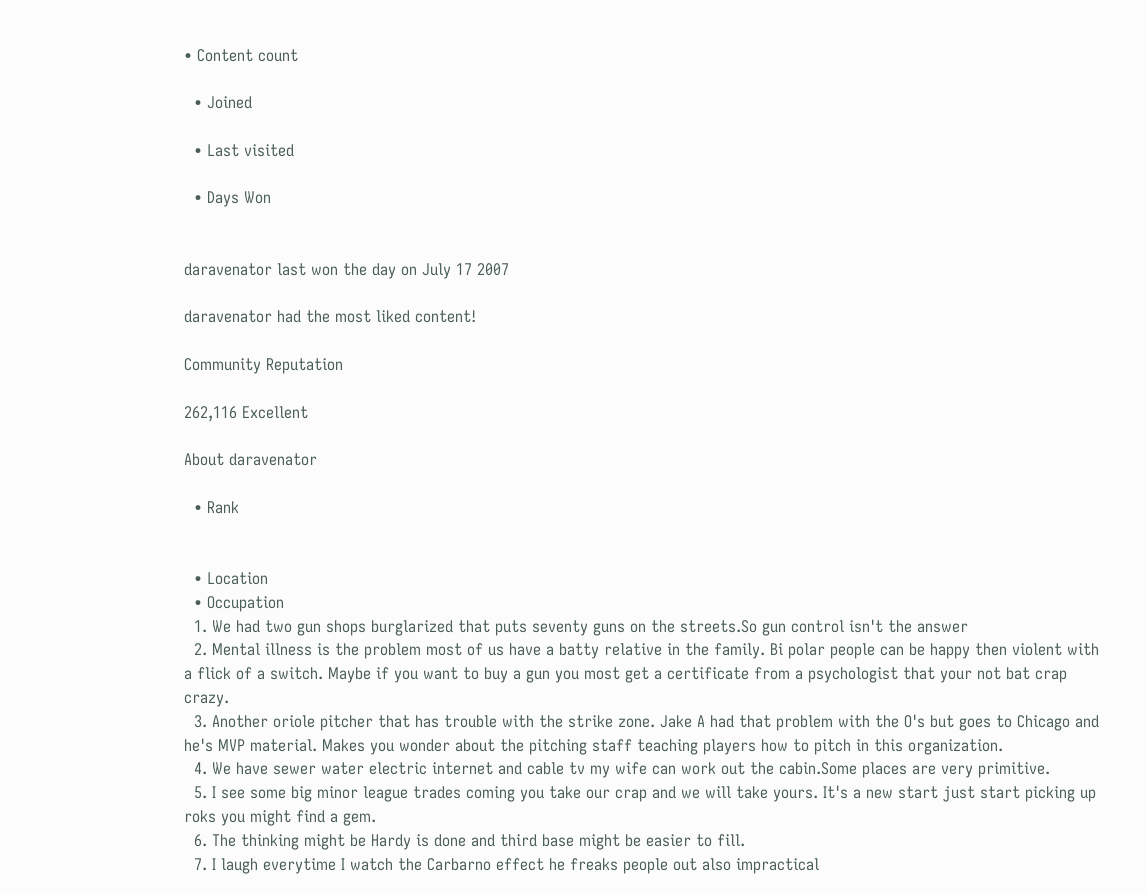• Content count

  • Joined

  • Last visited

  • Days Won


daravenator last won the day on July 17 2007

daravenator had the most liked content!

Community Reputation

262,116 Excellent

About daravenator

  • Rank


  • Location
  • Occupation
  1. We had two gun shops burglarized that puts seventy guns on the streets.So gun control isn't the answer
  2. Mental illness is the problem most of us have a batty relative in the family. Bi polar people can be happy then violent with a flick of a switch. Maybe if you want to buy a gun you most get a certificate from a psychologist that your not bat crap crazy.
  3. Another oriole pitcher that has trouble with the strike zone. Jake A had that problem with the O's but goes to Chicago and he's MVP material. Makes you wonder about the pitching staff teaching players how to pitch in this organization.
  4. We have sewer water electric internet and cable tv my wife can work out the cabin.Some places are very primitive.
  5. I see some big minor league trades coming you take our crap and we will take yours. It's a new start just start picking up roks you might find a gem.
  6. The thinking might be Hardy is done and third base might be easier to fill.
  7. I laugh everytime I watch the Carbarno effect he freaks people out also impractical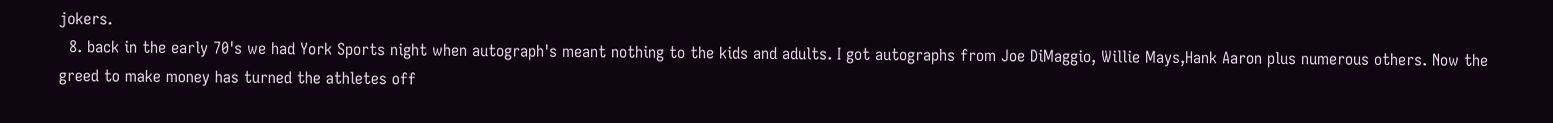jokers.
  8. back in the early 70's we had York Sports night when autograph's meant nothing to the kids and adults. I got autographs from Joe DiMaggio, Willie Mays,Hank Aaron plus numerous others. Now the greed to make money has turned the athletes off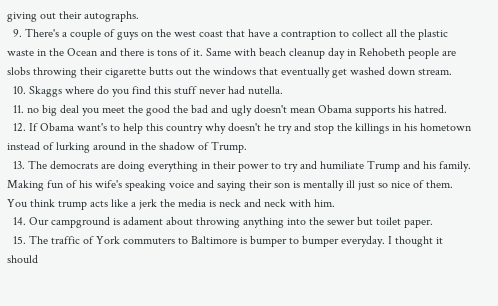giving out their autographs.
  9. There's a couple of guys on the west coast that have a contraption to collect all the plastic waste in the Ocean and there is tons of it. Same with beach cleanup day in Rehobeth people are slobs throwing their cigarette butts out the windows that eventually get washed down stream.
  10. Skaggs where do you find this stuff never had nutella.
  11. no big deal you meet the good the bad and ugly doesn't mean Obama supports his hatred.
  12. If Obama want's to help this country why doesn't he try and stop the killings in his hometown instead of lurking around in the shadow of Trump.
  13. The democrats are doing everything in their power to try and humiliate Trump and his family. Making fun of his wife's speaking voice and saying their son is mentally ill just so nice of them. You think trump acts like a jerk the media is neck and neck with him.
  14. Our campground is adament about throwing anything into the sewer but toilet paper.
  15. The traffic of York commuters to Baltimore is bumper to bumper everyday. I thought it should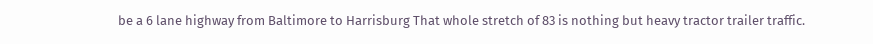be a 6 lane highway from Baltimore to Harrisburg That whole stretch of 83 is nothing but heavy tractor trailer traffic.